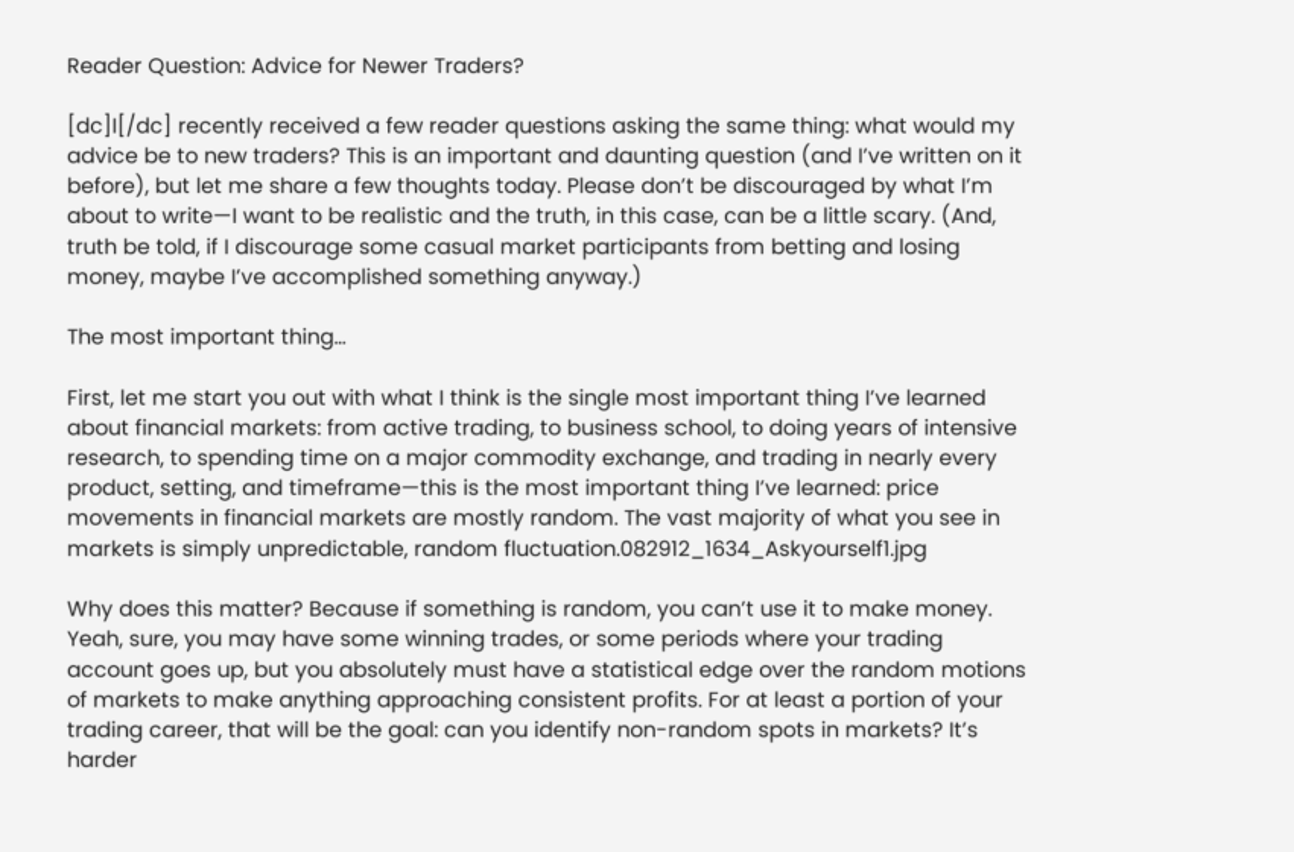Reader Question: Advice for Newer Traders?

[dc]I[/dc] recently received a few reader questions asking the same thing: what would my advice be to new traders? This is an important and daunting question (and I’ve written on it before), but let me share a few thoughts today. Please don’t be discouraged by what I’m about to write—I want to be realistic and the truth, in this case, can be a little scary. (And, truth be told, if I discourage some casual market participants from betting and losing money, maybe I’ve accomplished something anyway.)

The most important thing…

First, let me start you out with what I think is the single most important thing I’ve learned about financial markets: from active trading, to business school, to doing years of intensive research, to spending time on a major commodity exchange, and trading in nearly every product, setting, and timeframe—this is the most important thing I’ve learned: price movements in financial markets are mostly random. The vast majority of what you see in markets is simply unpredictable, random fluctuation.082912_1634_Askyourself1.jpg

Why does this matter? Because if something is random, you can’t use it to make money. Yeah, sure, you may have some winning trades, or some periods where your trading account goes up, but you absolutely must have a statistical edge over the random motions of markets to make anything approaching consistent profits. For at least a portion of your trading career, that will be the goal: can you identify non-random spots in markets? It’s harder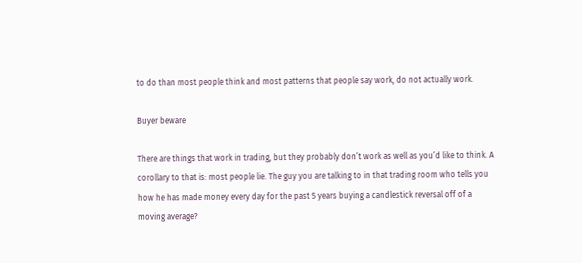to do than most people think and most patterns that people say work, do not actually work.

Buyer beware

There are things that work in trading, but they probably don’t work as well as you’d like to think. A corollary to that is: most people lie. The guy you are talking to in that trading room who tells you how he has made money every day for the past 5 years buying a candlestick reversal off of a moving average?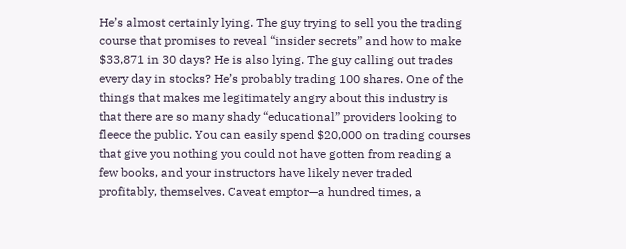He’s almost certainly lying. The guy trying to sell you the trading course that promises to reveal “insider secrets” and how to make $33,871 in 30 days? He is also lying. The guy calling out trades every day in stocks? He’s probably trading 100 shares. One of the things that makes me legitimately angry about this industry is that there are so many shady “educational” providers looking to fleece the public. You can easily spend $20,000 on trading courses that give you nothing you could not have gotten from reading a few books, and your instructors have likely never traded profitably, themselves. Caveat emptor—a hundred times, a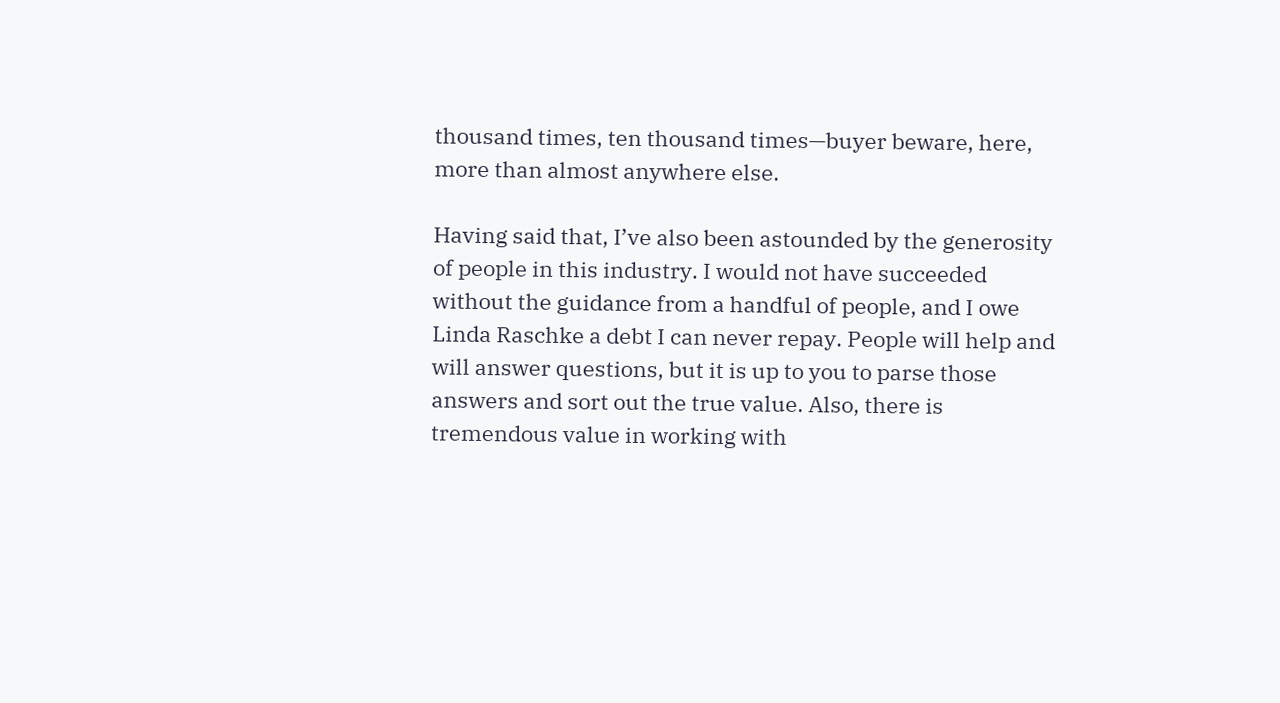thousand times, ten thousand times—buyer beware, here, more than almost anywhere else.

Having said that, I’ve also been astounded by the generosity of people in this industry. I would not have succeeded without the guidance from a handful of people, and I owe Linda Raschke a debt I can never repay. People will help and will answer questions, but it is up to you to parse those answers and sort out the true value. Also, there is tremendous value in working with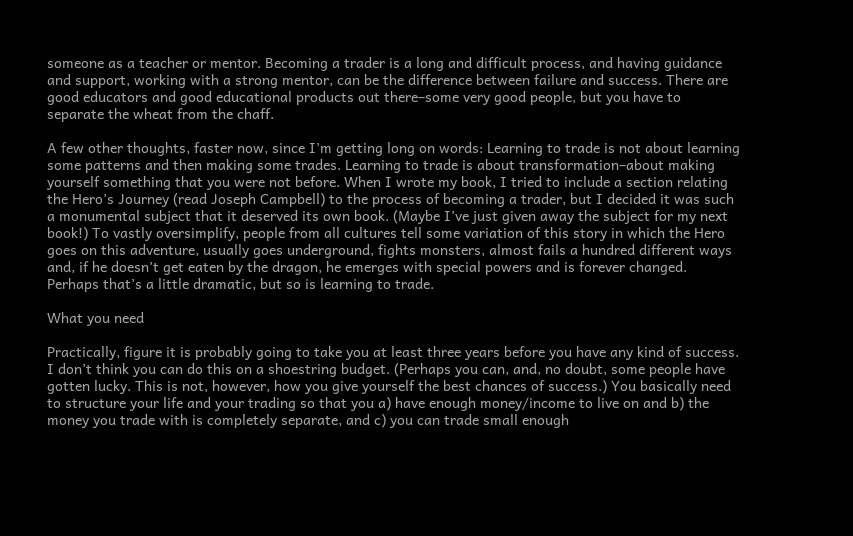someone as a teacher or mentor. Becoming a trader is a long and difficult process, and having guidance and support, working with a strong mentor, can be the difference between failure and success. There are good educators and good educational products out there–some very good people, but you have to separate the wheat from the chaff.

A few other thoughts, faster now, since I’m getting long on words: Learning to trade is not about learning some patterns and then making some trades. Learning to trade is about transformation–about making yourself something that you were not before. When I wrote my book, I tried to include a section relating the Hero’s Journey (read Joseph Campbell) to the process of becoming a trader, but I decided it was such a monumental subject that it deserved its own book. (Maybe I’ve just given away the subject for my next book!) To vastly oversimplify, people from all cultures tell some variation of this story in which the Hero goes on this adventure, usually goes underground, fights monsters, almost fails a hundred different ways and, if he doesn’t get eaten by the dragon, he emerges with special powers and is forever changed. Perhaps that’s a little dramatic, but so is learning to trade.

What you need

Practically, figure it is probably going to take you at least three years before you have any kind of success. I don’t think you can do this on a shoestring budget. (Perhaps you can, and, no doubt, some people have gotten lucky. This is not, however, how you give yourself the best chances of success.) You basically need to structure your life and your trading so that you a) have enough money/income to live on and b) the money you trade with is completely separate, and c) you can trade small enough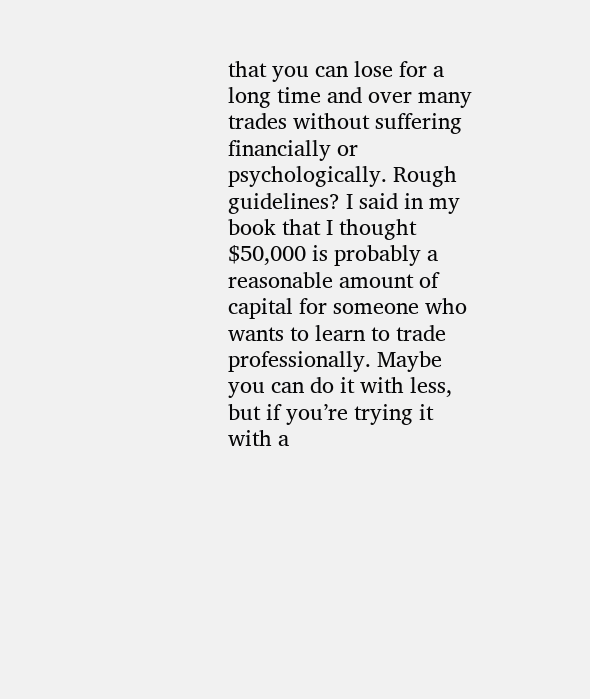that you can lose for a long time and over many trades without suffering financially or psychologically. Rough guidelines? I said in my book that I thought $50,000 is probably a reasonable amount of capital for someone who wants to learn to trade professionally. Maybe you can do it with less, but if you’re trying it with a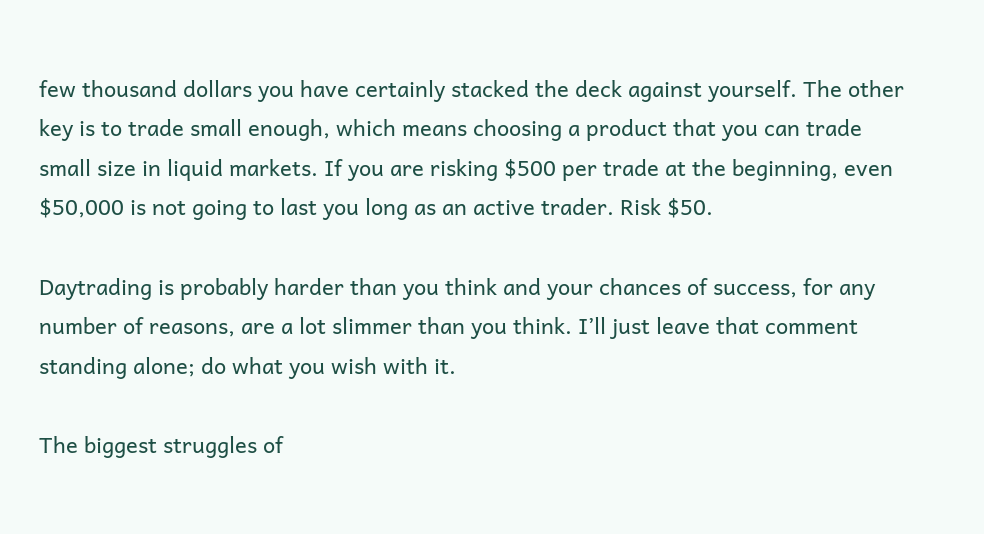few thousand dollars you have certainly stacked the deck against yourself. The other key is to trade small enough, which means choosing a product that you can trade small size in liquid markets. If you are risking $500 per trade at the beginning, even $50,000 is not going to last you long as an active trader. Risk $50.

Daytrading is probably harder than you think and your chances of success, for any number of reasons, are a lot slimmer than you think. I’ll just leave that comment standing alone; do what you wish with it.

The biggest struggles of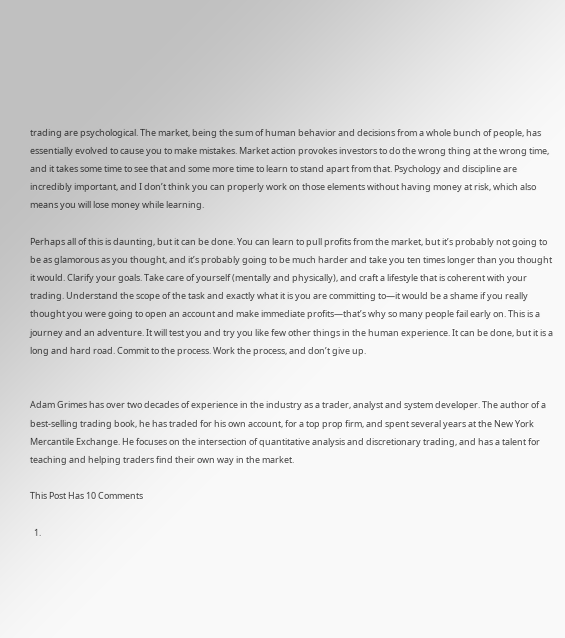trading are psychological. The market, being the sum of human behavior and decisions from a whole bunch of people, has essentially evolved to cause you to make mistakes. Market action provokes investors to do the wrong thing at the wrong time, and it takes some time to see that and some more time to learn to stand apart from that. Psychology and discipline are incredibly important, and I don’t think you can properly work on those elements without having money at risk, which also means you will lose money while learning.

Perhaps all of this is daunting, but it can be done. You can learn to pull profits from the market, but it’s probably not going to be as glamorous as you thought, and it’s probably going to be much harder and take you ten times longer than you thought it would. Clarify your goals. Take care of yourself (mentally and physically), and craft a lifestyle that is coherent with your trading. Understand the scope of the task and exactly what it is you are committing to—it would be a shame if you really thought you were going to open an account and make immediate profits—that’s why so many people fail early on. This is a journey and an adventure. It will test you and try you like few other things in the human experience. It can be done, but it is a long and hard road. Commit to the process. Work the process, and don’t give up.


Adam Grimes has over two decades of experience in the industry as a trader, analyst and system developer. The author of a best-selling trading book, he has traded for his own account, for a top prop firm, and spent several years at the New York Mercantile Exchange. He focuses on the intersection of quantitative analysis and discretionary trading, and has a talent for teaching and helping traders find their own way in the market.

This Post Has 10 Comments

  1.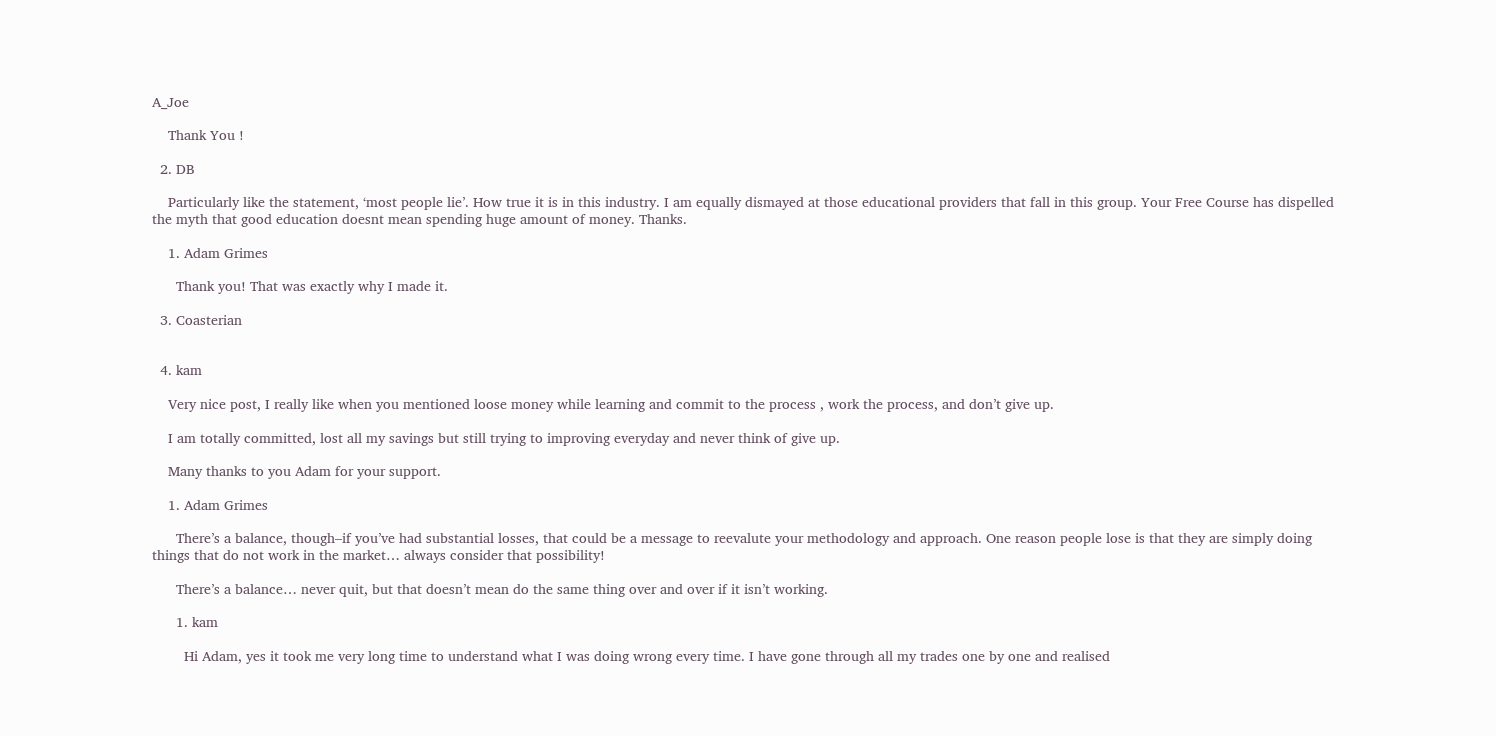A_Joe

    Thank You !

  2. DB

    Particularly like the statement, ‘most people lie’. How true it is in this industry. I am equally dismayed at those educational providers that fall in this group. Your Free Course has dispelled the myth that good education doesnt mean spending huge amount of money. Thanks.

    1. Adam Grimes

      Thank you! That was exactly why I made it.

  3. Coasterian


  4. kam

    Very nice post, I really like when you mentioned loose money while learning and commit to the process , work the process, and don’t give up.

    I am totally committed, lost all my savings but still trying to improving everyday and never think of give up.

    Many thanks to you Adam for your support.

    1. Adam Grimes

      There’s a balance, though–if you’ve had substantial losses, that could be a message to reevalute your methodology and approach. One reason people lose is that they are simply doing things that do not work in the market… always consider that possibility!

      There’s a balance… never quit, but that doesn’t mean do the same thing over and over if it isn’t working.

      1. kam

        Hi Adam, yes it took me very long time to understand what I was doing wrong every time. I have gone through all my trades one by one and realised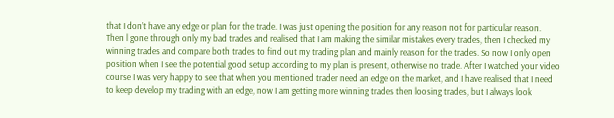that I don’t have any edge or plan for the trade. I was just opening the position for any reason not for particular reason. Then l gone through only my bad trades and realised that I am making the similar mistakes every trades, then I checked my winning trades and compare both trades to find out my trading plan and mainly reason for the trades. So now I only open position when I see the potential good setup according to my plan is present, otherwise no trade. After I watched your video course I was very happy to see that when you mentioned trader need an edge on the market, and I have realised that I need to keep develop my trading with an edge, now I am getting more winning trades then loosing trades, but I always look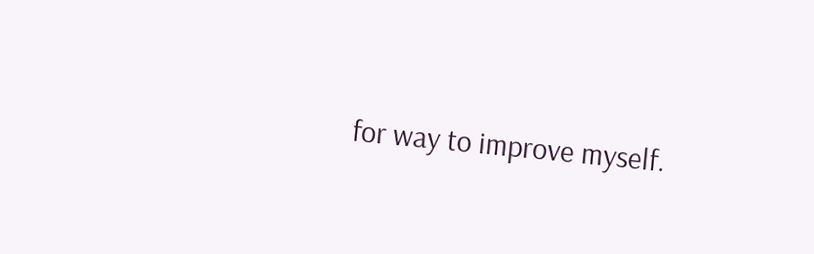for way to improve myself.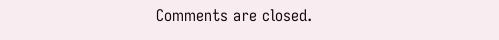Comments are closed.